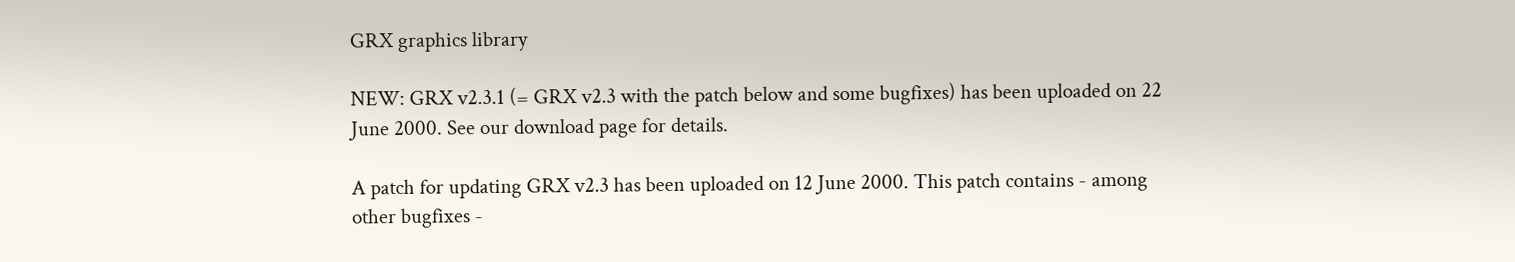GRX graphics library

NEW: GRX v2.3.1 (= GRX v2.3 with the patch below and some bugfixes) has been uploaded on 22 June 2000. See our download page for details.

A patch for updating GRX v2.3 has been uploaded on 12 June 2000. This patch contains - among other bugfixes -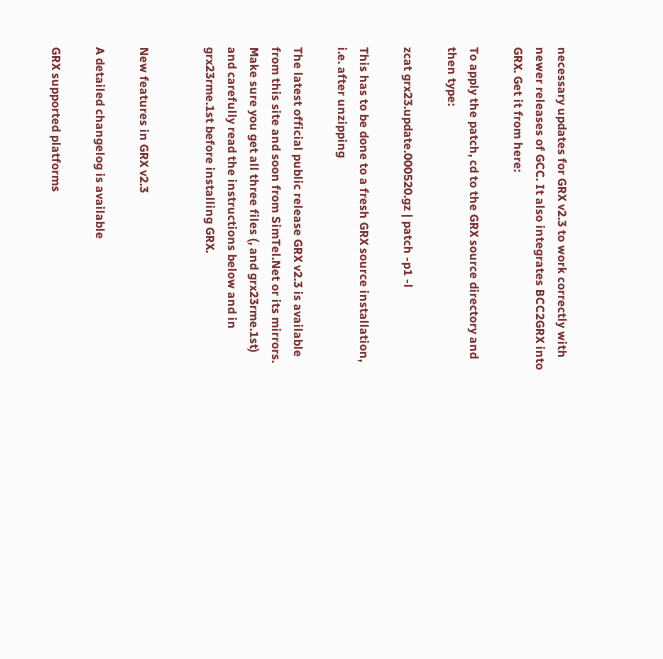necessary updates for GRX v2.3 to work correctly with newer releases of GCC. It also integrates BCC2GRX into GRX. Get it from here:

To apply the patch, cd to the GRX source directory and then type:

zcat grx23.update.000520.gz | patch -p1 -l

This has to be done to a fresh GRX source installation, i.e. after unzipping

The latest official public release GRX v2.3 is available from this site and soon from SimTel.Net or its mirrors.
Make sure you get all three files (, and grx23rme.1st) and carefully read the instructions below and in grx23rme.1st before installing GRX.


New features in GRX v2.3

A detailed changelog is available

GRX supported platforms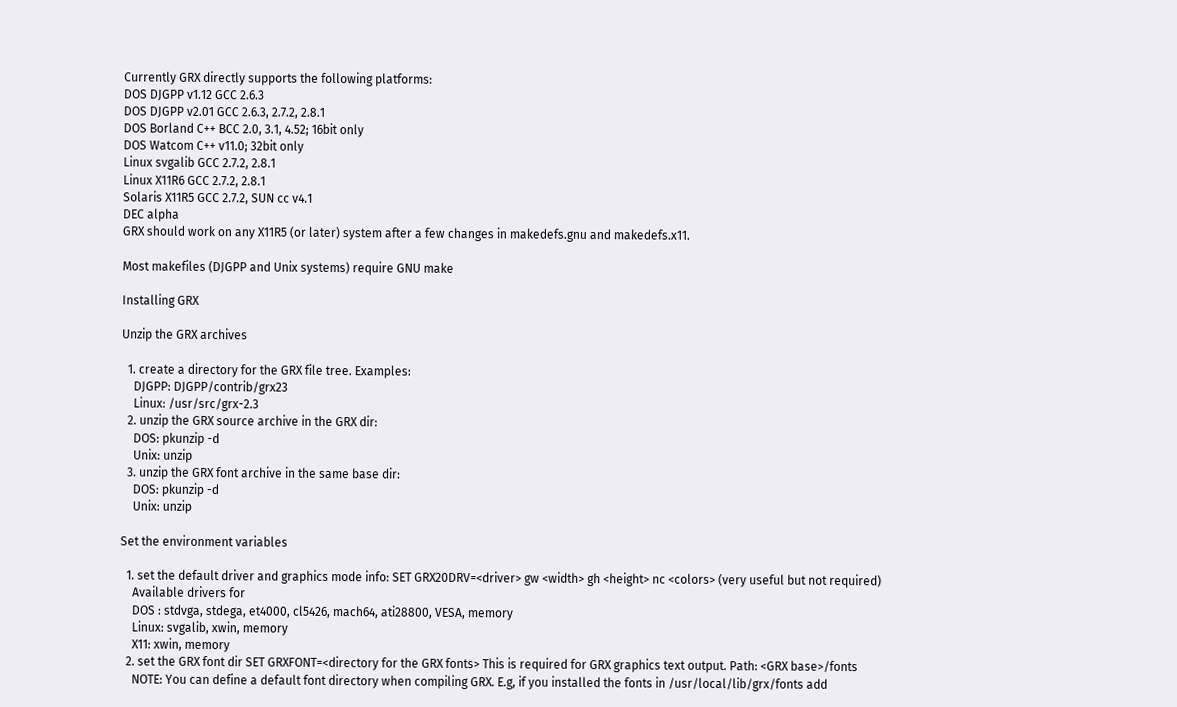Currently GRX directly supports the following platforms:
DOS DJGPP v1.12 GCC 2.6.3
DOS DJGPP v2.01 GCC 2.6.3, 2.7.2, 2.8.1
DOS Borland C++ BCC 2.0, 3.1, 4.52; 16bit only
DOS Watcom C++ v11.0; 32bit only
Linux svgalib GCC 2.7.2, 2.8.1
Linux X11R6 GCC 2.7.2, 2.8.1
Solaris X11R5 GCC 2.7.2, SUN cc v4.1
DEC alpha
GRX should work on any X11R5 (or later) system after a few changes in makedefs.gnu and makedefs.x11.

Most makefiles (DJGPP and Unix systems) require GNU make

Installing GRX

Unzip the GRX archives

  1. create a directory for the GRX file tree. Examples:
    DJGPP: DJGPP/contrib/grx23
    Linux: /usr/src/grx-2.3
  2. unzip the GRX source archive in the GRX dir:
    DOS: pkunzip -d
    Unix: unzip
  3. unzip the GRX font archive in the same base dir:
    DOS: pkunzip -d
    Unix: unzip

Set the environment variables

  1. set the default driver and graphics mode info: SET GRX20DRV=<driver> gw <width> gh <height> nc <colors> (very useful but not required)
    Available drivers for
    DOS : stdvga, stdega, et4000, cl5426, mach64, ati28800, VESA, memory
    Linux: svgalib, xwin, memory
    X11: xwin, memory
  2. set the GRX font dir SET GRXFONT=<directory for the GRX fonts> This is required for GRX graphics text output. Path: <GRX base>/fonts
    NOTE: You can define a default font directory when compiling GRX. E.g, if you installed the fonts in /usr/local/lib/grx/fonts add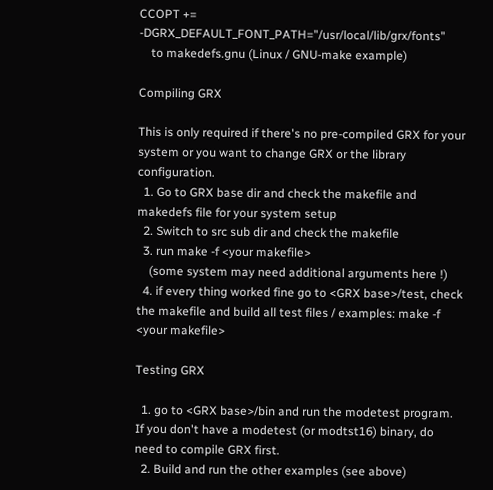CCOPT += -DGRX_DEFAULT_FONT_PATH="/usr/local/lib/grx/fonts"
    to makedefs.gnu (Linux / GNU-make example)

Compiling GRX

This is only required if there's no pre-compiled GRX for your system or you want to change GRX or the library configuration.
  1. Go to GRX base dir and check the makefile and makedefs file for your system setup
  2. Switch to src sub dir and check the makefile
  3. run make -f <your makefile>
    (some system may need additional arguments here !)
  4. if every thing worked fine go to <GRX base>/test, check the makefile and build all test files / examples: make -f <your makefile>

Testing GRX

  1. go to <GRX base>/bin and run the modetest program. If you don't have a modetest (or modtst16) binary, do need to compile GRX first.
  2. Build and run the other examples (see above)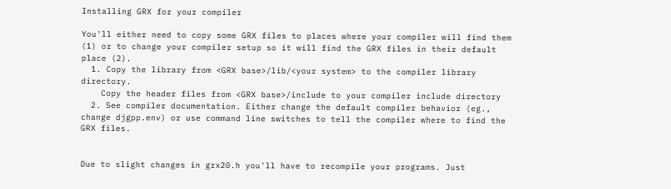Installing GRX for your compiler

You'll either need to copy some GRX files to places where your compiler will find them (1) or to change your compiler setup so it will find the GRX files in their default place (2).
  1. Copy the library from <GRX base>/lib/<your system> to the compiler library directory.
    Copy the header files from <GRX base>/include to your compiler include directory
  2. See compiler documentation. Either change the default compiler behavior (eg., change djgpp.env) or use command line switches to tell the compiler where to find the GRX files.


Due to slight changes in grx20.h you'll have to recompile your programs. Just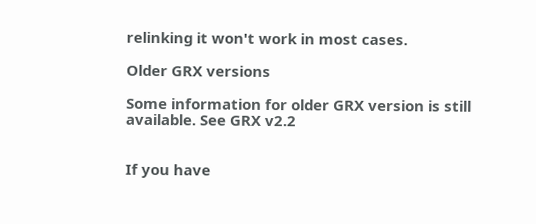relinking it won't work in most cases.

Older GRX versions

Some information for older GRX version is still available. See GRX v2.2


If you have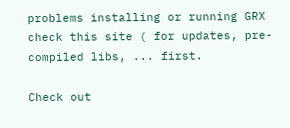problems installing or running GRX check this site ( for updates, pre-compiled libs, ... first.

Check out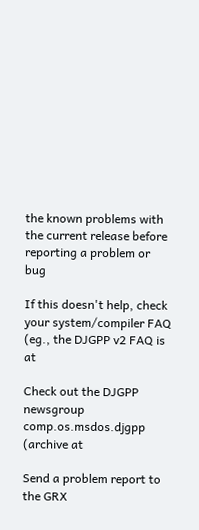the known problems with the current release before reporting a problem or bug

If this doesn't help, check your system/compiler FAQ (eg., the DJGPP v2 FAQ is at

Check out the DJGPP newsgroup comp.os.msdos.djgpp (archive at

Send a problem report to the GRX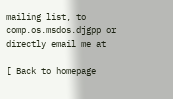mailing list, to comp.os.msdos.djgpp or directly email me at

[ Back to homepage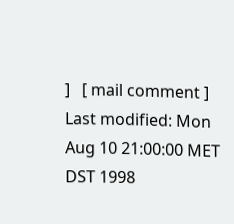]   [ mail comment ]    Last modified: Mon Aug 10 21:00:00 MET DST 1998